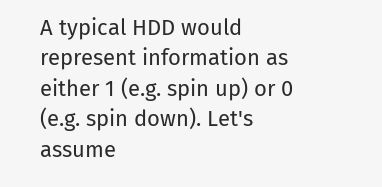A typical HDD would represent information as either 1 (e.g. spin up) or 0 (e.g. spin down). Let's assume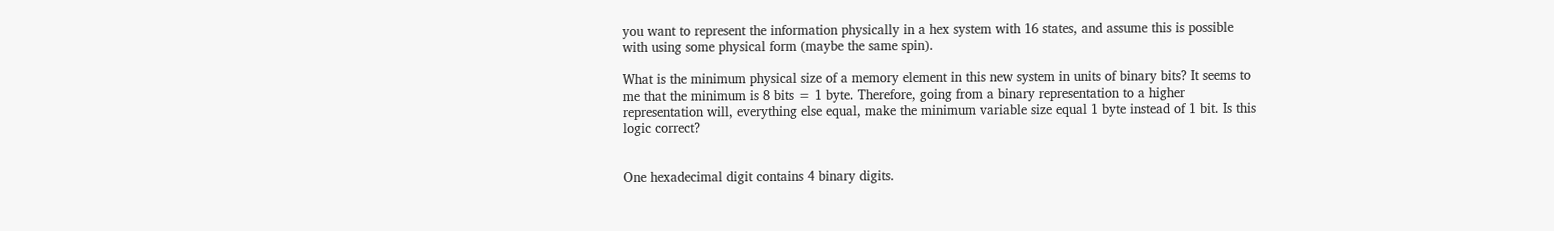you want to represent the information physically in a hex system with 16 states, and assume this is possible with using some physical form (maybe the same spin).

What is the minimum physical size of a memory element in this new system in units of binary bits? It seems to me that the minimum is 8 bits = 1 byte. Therefore, going from a binary representation to a higher representation will, everything else equal, make the minimum variable size equal 1 byte instead of 1 bit. Is this logic correct?


One hexadecimal digit contains 4 binary digits.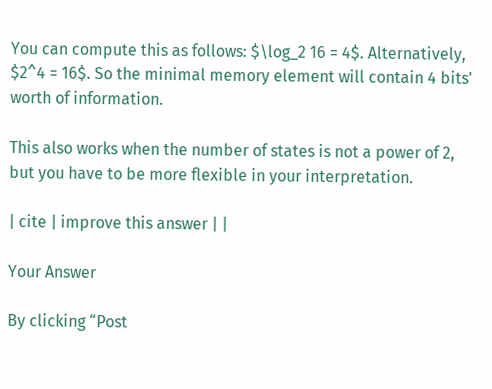You can compute this as follows: $\log_2 16 = 4$. Alternatively, $2^4 = 16$. So the minimal memory element will contain 4 bits' worth of information.

This also works when the number of states is not a power of 2, but you have to be more flexible in your interpretation.

| cite | improve this answer | |

Your Answer

By clicking “Post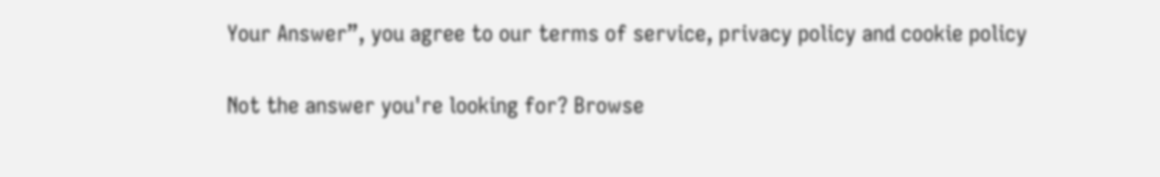Your Answer”, you agree to our terms of service, privacy policy and cookie policy

Not the answer you're looking for? Browse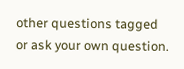other questions tagged or ask your own question.